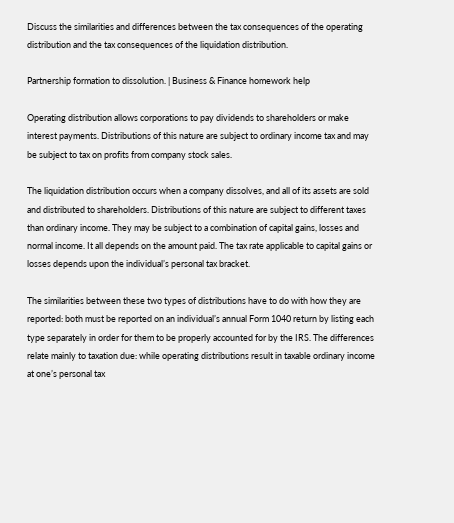Discuss the similarities and differences between the tax consequences of the operating distribution and the tax consequences of the liquidation distribution.

Partnership formation to dissolution. | Business & Finance homework help

Operating distribution allows corporations to pay dividends to shareholders or make interest payments. Distributions of this nature are subject to ordinary income tax and may be subject to tax on profits from company stock sales.

The liquidation distribution occurs when a company dissolves, and all of its assets are sold and distributed to shareholders. Distributions of this nature are subject to different taxes than ordinary income. They may be subject to a combination of capital gains, losses and normal income. It all depends on the amount paid. The tax rate applicable to capital gains or losses depends upon the individual’s personal tax bracket.

The similarities between these two types of distributions have to do with how they are reported: both must be reported on an individual’s annual Form 1040 return by listing each type separately in order for them to be properly accounted for by the IRS. The differences relate mainly to taxation due: while operating distributions result in taxable ordinary income at one’s personal tax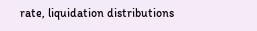rate, liquidation distributions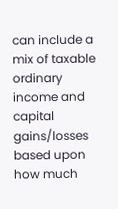can include a mix of taxable ordinary income and capital gains/losses based upon how much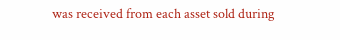was received from each asset sold during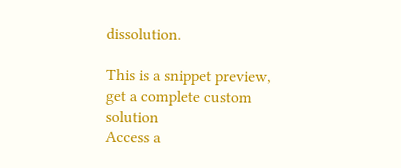dissolution.

This is a snippet preview, get a complete custom solution
Access a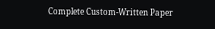Complete Custom-Written Paper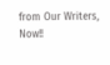from Our Writers, Now!!